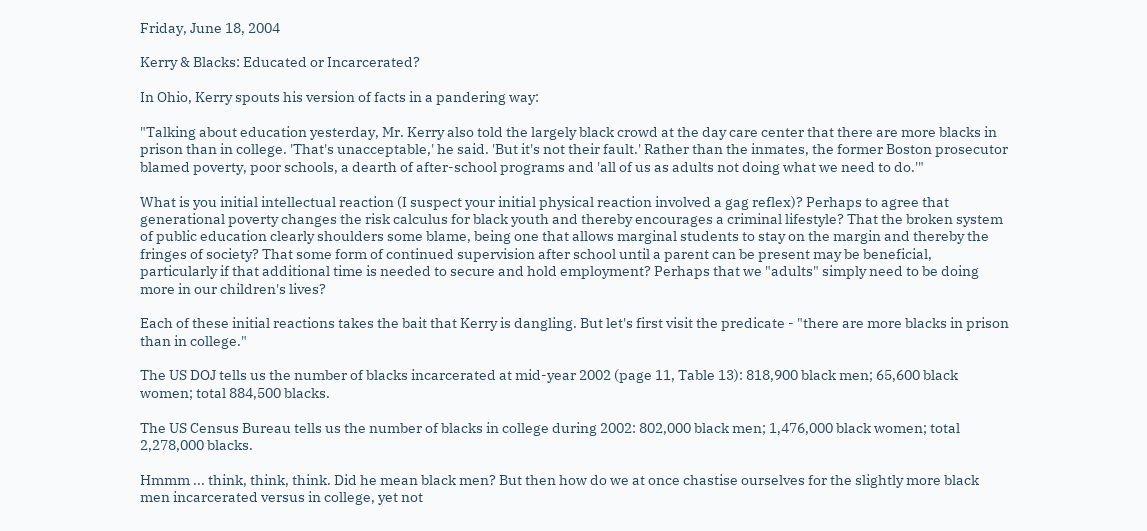Friday, June 18, 2004

Kerry & Blacks: Educated or Incarcerated?

In Ohio, Kerry spouts his version of facts in a pandering way:

"Talking about education yesterday, Mr. Kerry also told the largely black crowd at the day care center that there are more blacks in prison than in college. 'That's unacceptable,' he said. 'But it's not their fault.' Rather than the inmates, the former Boston prosecutor blamed poverty, poor schools, a dearth of after-school programs and 'all of us as adults not doing what we need to do.'"

What is you initial intellectual reaction (I suspect your initial physical reaction involved a gag reflex)? Perhaps to agree that generational poverty changes the risk calculus for black youth and thereby encourages a criminal lifestyle? That the broken system of public education clearly shoulders some blame, being one that allows marginal students to stay on the margin and thereby the fringes of society? That some form of continued supervision after school until a parent can be present may be beneficial, particularly if that additional time is needed to secure and hold employment? Perhaps that we "adults" simply need to be doing more in our children's lives?

Each of these initial reactions takes the bait that Kerry is dangling. But let's first visit the predicate - "there are more blacks in prison than in college."

The US DOJ tells us the number of blacks incarcerated at mid-year 2002 (page 11, Table 13): 818,900 black men; 65,600 black women; total 884,500 blacks.

The US Census Bureau tells us the number of blacks in college during 2002: 802,000 black men; 1,476,000 black women; total 2,278,000 blacks.

Hmmm ... think, think, think. Did he mean black men? But then how do we at once chastise ourselves for the slightly more black men incarcerated versus in college, yet not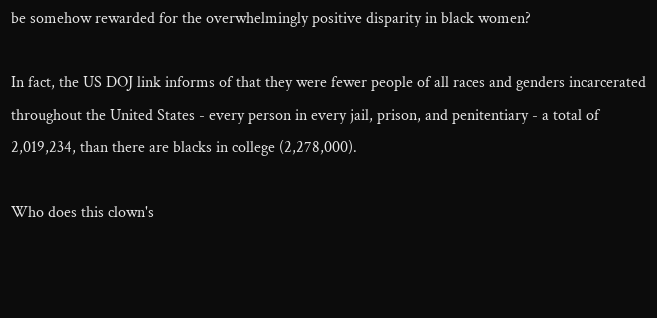be somehow rewarded for the overwhelmingly positive disparity in black women?

In fact, the US DOJ link informs of that they were fewer people of all races and genders incarcerated throughout the United States - every person in every jail, prison, and penitentiary - a total of 2,019,234, than there are blacks in college (2,278,000).

Who does this clown's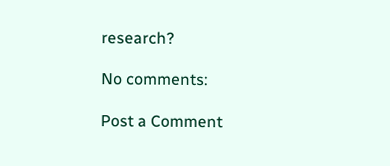research?

No comments:

Post a Comment